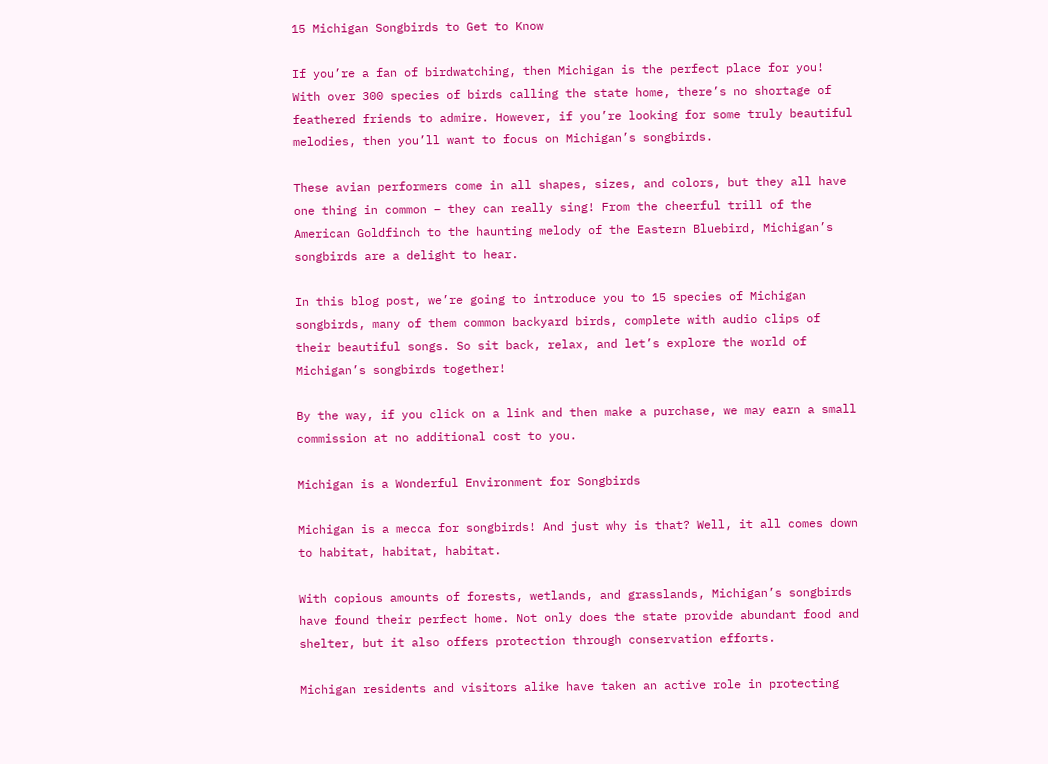15 Michigan Songbirds to Get to Know

If you’re a fan of birdwatching, then Michigan is the perfect place for you! With over 300 species of birds calling the state home, there’s no shortage of feathered friends to admire. However, if you’re looking for some truly beautiful melodies, then you’ll want to focus on Michigan’s songbirds.

These avian performers come in all shapes, sizes, and colors, but they all have one thing in common – they can really sing! From the cheerful trill of the American Goldfinch to the haunting melody of the Eastern Bluebird, Michigan’s songbirds are a delight to hear.

In this blog post, we’re going to introduce you to 15 species of Michigan songbirds, many of them common backyard birds, complete with audio clips of their beautiful songs. So sit back, relax, and let’s explore the world of Michigan’s songbirds together!

By the way, if you click on a link and then make a purchase, we may earn a small commission at no additional cost to you.

Michigan is a Wonderful Environment for Songbirds

Michigan is a mecca for songbirds! And just why is that? Well, it all comes down to habitat, habitat, habitat.

With copious amounts of forests, wetlands, and grasslands, Michigan’s songbirds have found their perfect home. Not only does the state provide abundant food and shelter, but it also offers protection through conservation efforts.

Michigan residents and visitors alike have taken an active role in protecting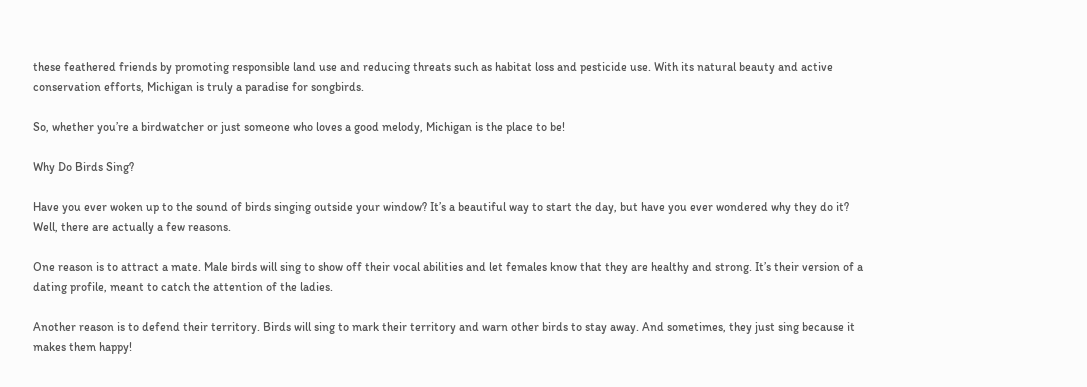these feathered friends by promoting responsible land use and reducing threats such as habitat loss and pesticide use. With its natural beauty and active conservation efforts, Michigan is truly a paradise for songbirds.

So, whether you’re a birdwatcher or just someone who loves a good melody, Michigan is the place to be!

Why Do Birds Sing?

Have you ever woken up to the sound of birds singing outside your window? It’s a beautiful way to start the day, but have you ever wondered why they do it? Well, there are actually a few reasons.

One reason is to attract a mate. Male birds will sing to show off their vocal abilities and let females know that they are healthy and strong. It’s their version of a dating profile, meant to catch the attention of the ladies.

Another reason is to defend their territory. Birds will sing to mark their territory and warn other birds to stay away. And sometimes, they just sing because it makes them happy!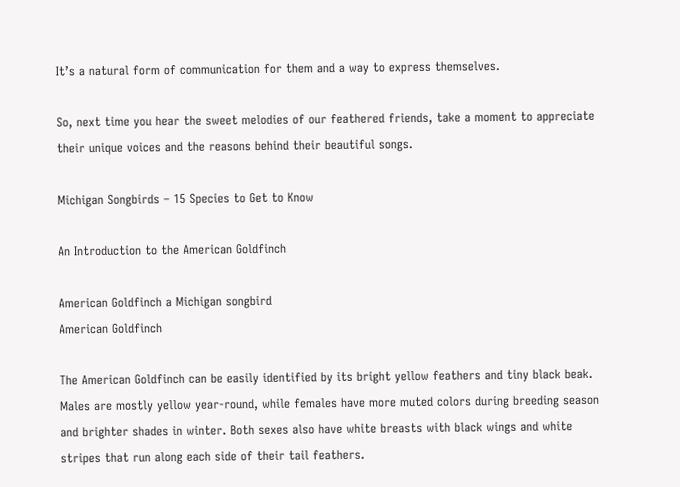It’s a natural form of communication for them and a way to express themselves.

So, next time you hear the sweet melodies of our feathered friends, take a moment to appreciate their unique voices and the reasons behind their beautiful songs.

Michigan Songbirds – 15 Species to Get to Know

An Introduction to the American Goldfinch

American Goldfinch a Michigan songbird
American Goldfinch

The American Goldfinch can be easily identified by its bright yellow feathers and tiny black beak. Males are mostly yellow year-round, while females have more muted colors during breeding season and brighter shades in winter. Both sexes also have white breasts with black wings and white stripes that run along each side of their tail feathers.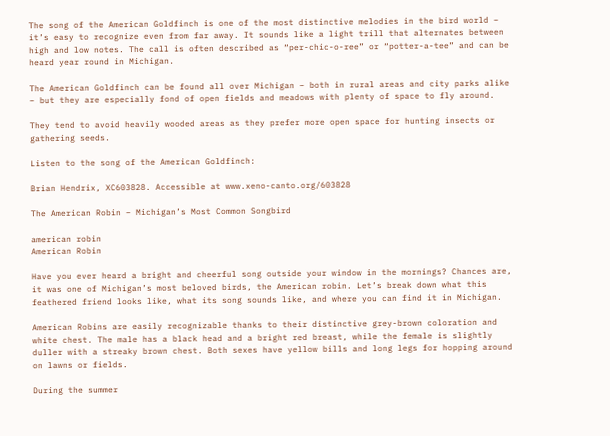The song of the American Goldfinch is one of the most distinctive melodies in the bird world – it’s easy to recognize even from far away. It sounds like a light trill that alternates between high and low notes. The call is often described as “per-chic-o-ree” or “potter-a-tee” and can be heard year round in Michigan.

The American Goldfinch can be found all over Michigan – both in rural areas and city parks alike – but they are especially fond of open fields and meadows with plenty of space to fly around.

They tend to avoid heavily wooded areas as they prefer more open space for hunting insects or gathering seeds.

Listen to the song of the American Goldfinch:

Brian Hendrix, XC603828. Accessible at www.xeno-canto.org/603828

The American Robin – Michigan’s Most Common Songbird

american robin
American Robin

Have you ever heard a bright and cheerful song outside your window in the mornings? Chances are, it was one of Michigan’s most beloved birds, the American robin. Let’s break down what this feathered friend looks like, what its song sounds like, and where you can find it in Michigan.

American Robins are easily recognizable thanks to their distinctive grey-brown coloration and white chest. The male has a black head and a bright red breast, while the female is slightly duller with a streaky brown chest. Both sexes have yellow bills and long legs for hopping around on lawns or fields.

During the summer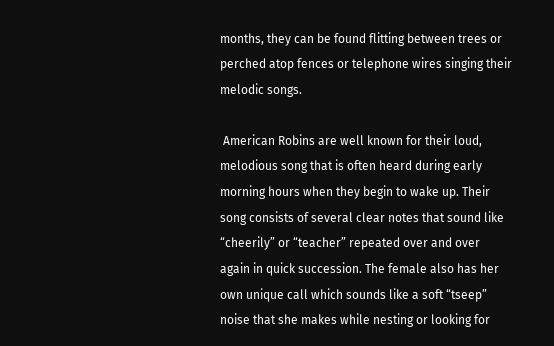months, they can be found flitting between trees or perched atop fences or telephone wires singing their melodic songs.

 American Robins are well known for their loud, melodious song that is often heard during early morning hours when they begin to wake up. Their song consists of several clear notes that sound like “cheerily” or “teacher” repeated over and over again in quick succession. The female also has her own unique call which sounds like a soft “tseep” noise that she makes while nesting or looking for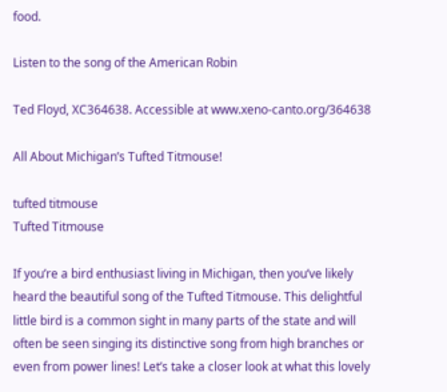food.

Listen to the song of the American Robin

Ted Floyd, XC364638. Accessible at www.xeno-canto.org/364638

All About Michigan’s Tufted Titmouse!

tufted titmouse
Tufted Titmouse

If you’re a bird enthusiast living in Michigan, then you’ve likely heard the beautiful song of the Tufted Titmouse. This delightful little bird is a common sight in many parts of the state and will often be seen singing its distinctive song from high branches or even from power lines! Let’s take a closer look at what this lovely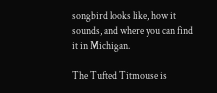songbird looks like, how it sounds, and where you can find it in Michigan.

The Tufted Titmouse is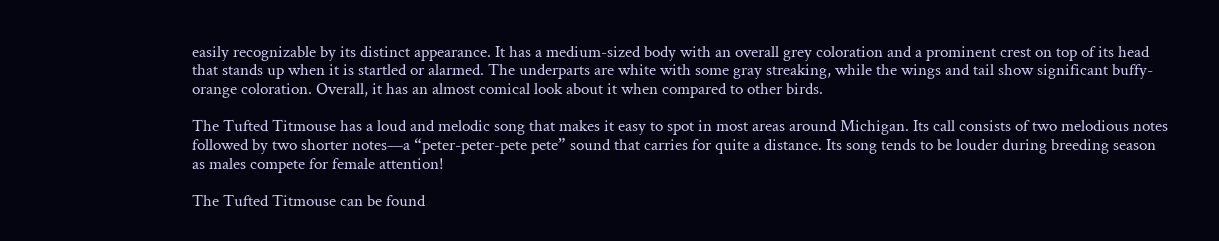easily recognizable by its distinct appearance. It has a medium-sized body with an overall grey coloration and a prominent crest on top of its head that stands up when it is startled or alarmed. The underparts are white with some gray streaking, while the wings and tail show significant buffy-orange coloration. Overall, it has an almost comical look about it when compared to other birds.

The Tufted Titmouse has a loud and melodic song that makes it easy to spot in most areas around Michigan. Its call consists of two melodious notes followed by two shorter notes—a “peter-peter-pete pete” sound that carries for quite a distance. Its song tends to be louder during breeding season as males compete for female attention!

The Tufted Titmouse can be found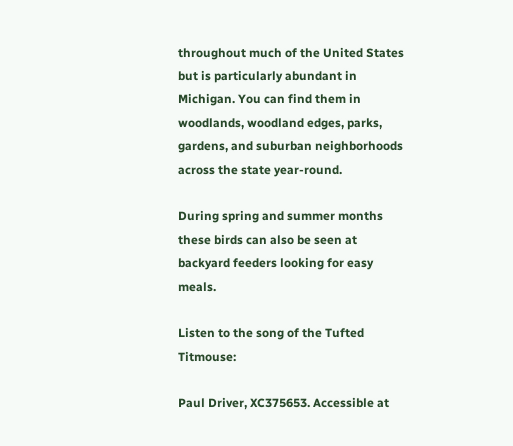throughout much of the United States but is particularly abundant in Michigan. You can find them in woodlands, woodland edges, parks, gardens, and suburban neighborhoods across the state year-round.

During spring and summer months these birds can also be seen at backyard feeders looking for easy meals.

Listen to the song of the Tufted Titmouse:

Paul Driver, XC375653. Accessible at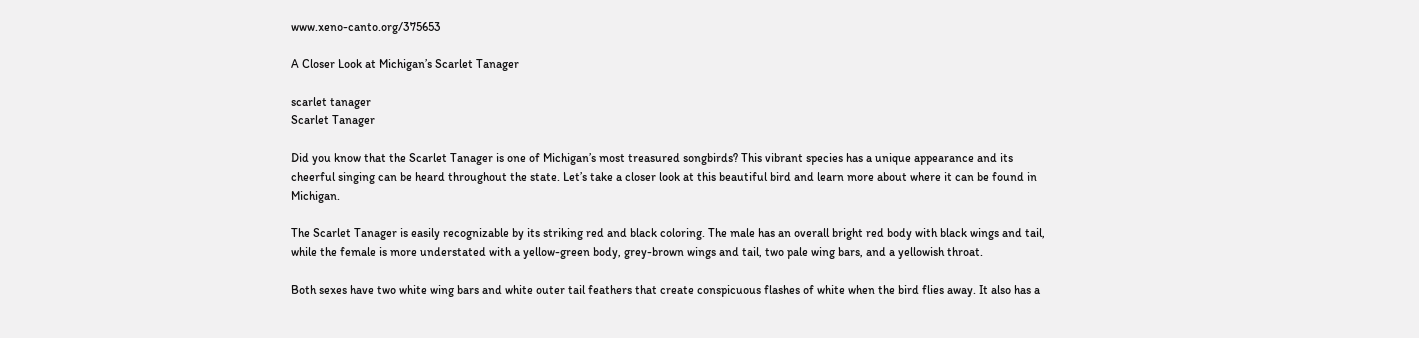www.xeno-canto.org/375653

A Closer Look at Michigan’s Scarlet Tanager

scarlet tanager
Scarlet Tanager

Did you know that the Scarlet Tanager is one of Michigan’s most treasured songbirds? This vibrant species has a unique appearance and its cheerful singing can be heard throughout the state. Let’s take a closer look at this beautiful bird and learn more about where it can be found in Michigan.

The Scarlet Tanager is easily recognizable by its striking red and black coloring. The male has an overall bright red body with black wings and tail, while the female is more understated with a yellow-green body, grey-brown wings and tail, two pale wing bars, and a yellowish throat.

Both sexes have two white wing bars and white outer tail feathers that create conspicuous flashes of white when the bird flies away. It also has a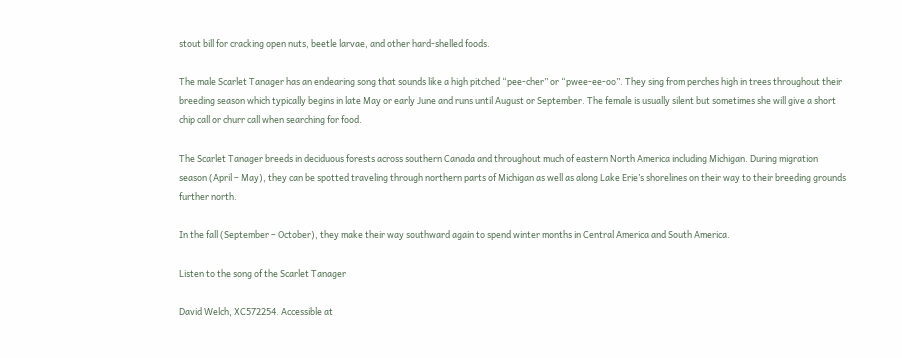stout bill for cracking open nuts, beetle larvae, and other hard-shelled foods.

The male Scarlet Tanager has an endearing song that sounds like a high pitched “pee-cher” or “pwee-ee-oo”. They sing from perches high in trees throughout their breeding season which typically begins in late May or early June and runs until August or September. The female is usually silent but sometimes she will give a short chip call or churr call when searching for food.

The Scarlet Tanager breeds in deciduous forests across southern Canada and throughout much of eastern North America including Michigan. During migration season (April – May), they can be spotted traveling through northern parts of Michigan as well as along Lake Erie’s shorelines on their way to their breeding grounds further north.

In the fall (September – October), they make their way southward again to spend winter months in Central America and South America.

Listen to the song of the Scarlet Tanager

David Welch, XC572254. Accessible at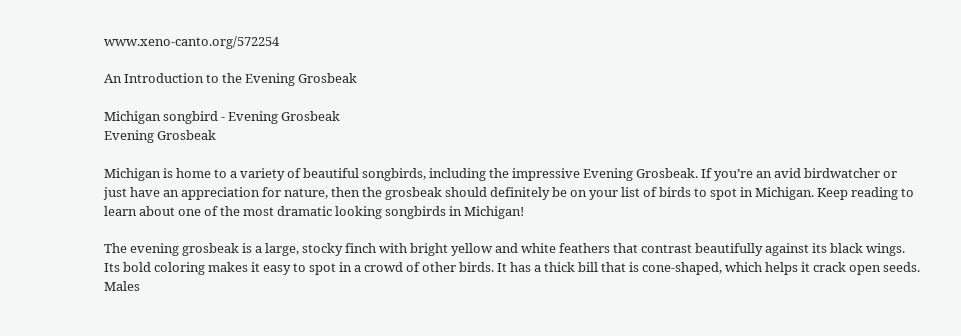www.xeno-canto.org/572254

An Introduction to the Evening Grosbeak

Michigan songbird - Evening Grosbeak
Evening Grosbeak

Michigan is home to a variety of beautiful songbirds, including the impressive Evening Grosbeak. If you’re an avid birdwatcher or just have an appreciation for nature, then the grosbeak should definitely be on your list of birds to spot in Michigan. Keep reading to learn about one of the most dramatic looking songbirds in Michigan!

The evening grosbeak is a large, stocky finch with bright yellow and white feathers that contrast beautifully against its black wings. Its bold coloring makes it easy to spot in a crowd of other birds. It has a thick bill that is cone-shaped, which helps it crack open seeds. Males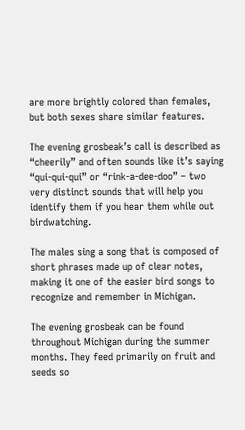are more brightly colored than females, but both sexes share similar features.

The evening grosbeak’s call is described as “cheerily” and often sounds like it’s saying “qui-qui-qui” or “rink-a-dee-doo” – two very distinct sounds that will help you identify them if you hear them while out birdwatching.

The males sing a song that is composed of short phrases made up of clear notes, making it one of the easier bird songs to recognize and remember in Michigan.

The evening grosbeak can be found throughout Michigan during the summer months. They feed primarily on fruit and seeds so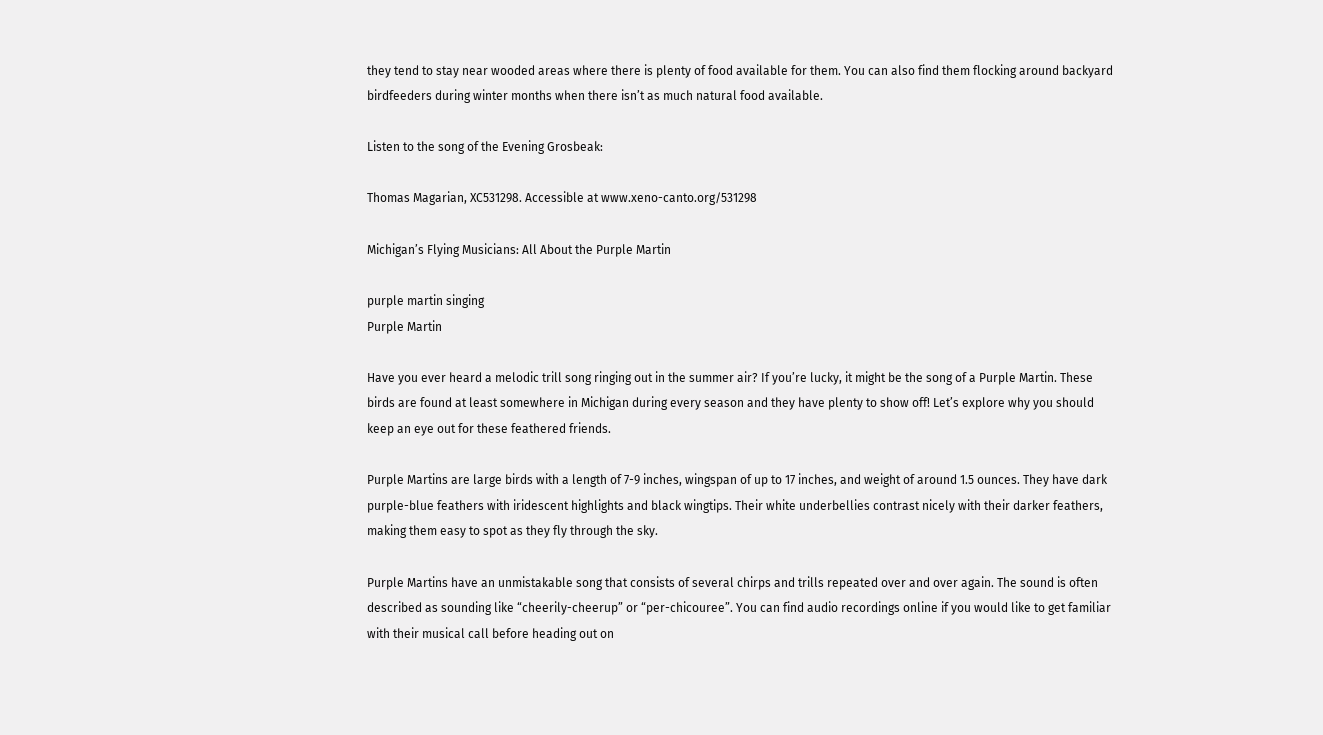they tend to stay near wooded areas where there is plenty of food available for them. You can also find them flocking around backyard birdfeeders during winter months when there isn’t as much natural food available.

Listen to the song of the Evening Grosbeak:

Thomas Magarian, XC531298. Accessible at www.xeno-canto.org/531298

Michigan’s Flying Musicians: All About the Purple Martin

purple martin singing
Purple Martin

Have you ever heard a melodic trill song ringing out in the summer air? If you’re lucky, it might be the song of a Purple Martin. These birds are found at least somewhere in Michigan during every season and they have plenty to show off! Let’s explore why you should keep an eye out for these feathered friends.

Purple Martins are large birds with a length of 7-9 inches, wingspan of up to 17 inches, and weight of around 1.5 ounces. They have dark purple-blue feathers with iridescent highlights and black wingtips. Their white underbellies contrast nicely with their darker feathers, making them easy to spot as they fly through the sky.

Purple Martins have an unmistakable song that consists of several chirps and trills repeated over and over again. The sound is often described as sounding like “cheerily-cheerup” or “per-chicouree”. You can find audio recordings online if you would like to get familiar with their musical call before heading out on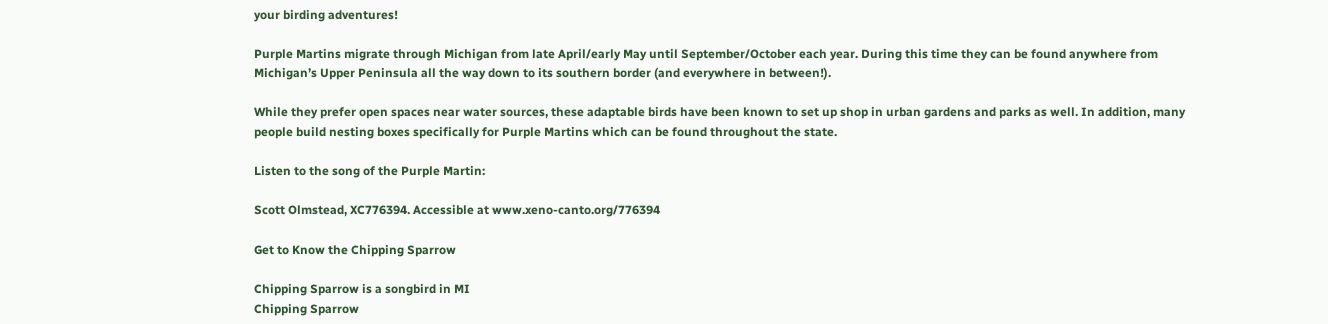your birding adventures!

Purple Martins migrate through Michigan from late April/early May until September/October each year. During this time they can be found anywhere from Michigan’s Upper Peninsula all the way down to its southern border (and everywhere in between!).

While they prefer open spaces near water sources, these adaptable birds have been known to set up shop in urban gardens and parks as well. In addition, many people build nesting boxes specifically for Purple Martins which can be found throughout the state.

Listen to the song of the Purple Martin:

Scott Olmstead, XC776394. Accessible at www.xeno-canto.org/776394

Get to Know the Chipping Sparrow

Chipping Sparrow is a songbird in MI
Chipping Sparrow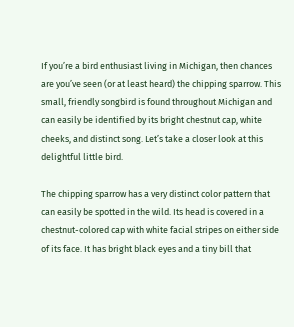If you’re a bird enthusiast living in Michigan, then chances are you’ve seen (or at least heard) the chipping sparrow. This small, friendly songbird is found throughout Michigan and can easily be identified by its bright chestnut cap, white cheeks, and distinct song. Let’s take a closer look at this delightful little bird.

The chipping sparrow has a very distinct color pattern that can easily be spotted in the wild. Its head is covered in a chestnut-colored cap with white facial stripes on either side of its face. It has bright black eyes and a tiny bill that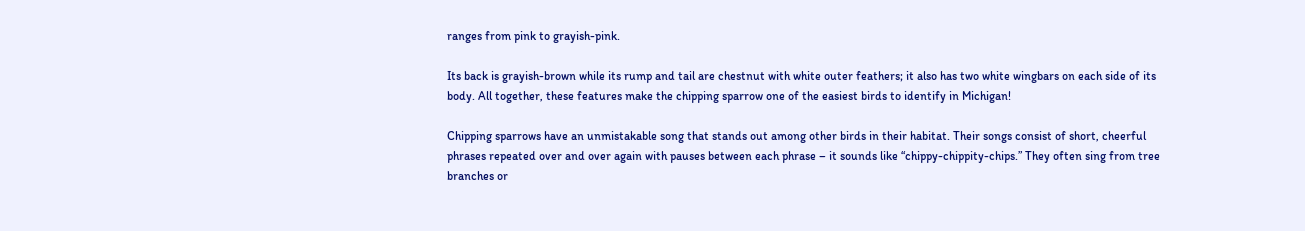ranges from pink to grayish-pink.

Its back is grayish-brown while its rump and tail are chestnut with white outer feathers; it also has two white wingbars on each side of its body. All together, these features make the chipping sparrow one of the easiest birds to identify in Michigan!

Chipping sparrows have an unmistakable song that stands out among other birds in their habitat. Their songs consist of short, cheerful phrases repeated over and over again with pauses between each phrase – it sounds like “chippy-chippity-chips.” They often sing from tree branches or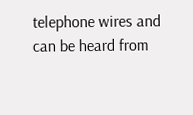telephone wires and can be heard from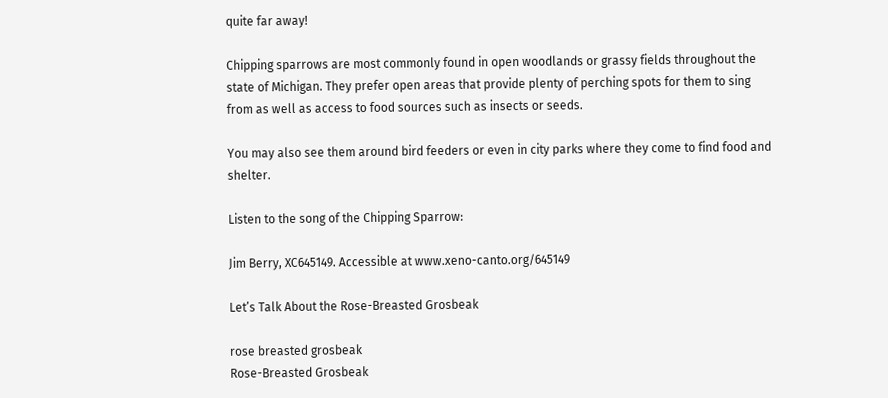quite far away!

Chipping sparrows are most commonly found in open woodlands or grassy fields throughout the state of Michigan. They prefer open areas that provide plenty of perching spots for them to sing from as well as access to food sources such as insects or seeds.

You may also see them around bird feeders or even in city parks where they come to find food and shelter.

Listen to the song of the Chipping Sparrow:

Jim Berry, XC645149. Accessible at www.xeno-canto.org/645149

Let’s Talk About the Rose-Breasted Grosbeak

rose breasted grosbeak
Rose-Breasted Grosbeak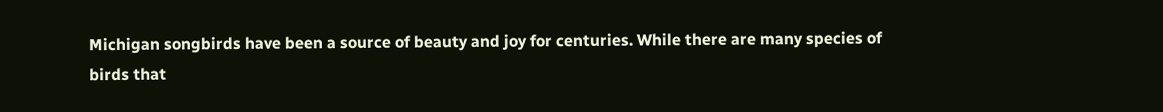Michigan songbirds have been a source of beauty and joy for centuries. While there are many species of birds that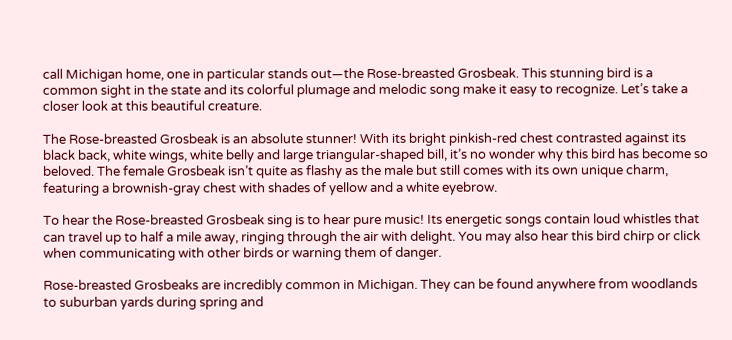call Michigan home, one in particular stands out—the Rose-breasted Grosbeak. This stunning bird is a common sight in the state and its colorful plumage and melodic song make it easy to recognize. Let’s take a closer look at this beautiful creature.

The Rose-breasted Grosbeak is an absolute stunner! With its bright pinkish-red chest contrasted against its black back, white wings, white belly and large triangular-shaped bill, it’s no wonder why this bird has become so beloved. The female Grosbeak isn’t quite as flashy as the male but still comes with its own unique charm, featuring a brownish-gray chest with shades of yellow and a white eyebrow.

To hear the Rose-breasted Grosbeak sing is to hear pure music! Its energetic songs contain loud whistles that can travel up to half a mile away, ringing through the air with delight. You may also hear this bird chirp or click when communicating with other birds or warning them of danger.

Rose-breasted Grosbeaks are incredibly common in Michigan. They can be found anywhere from woodlands to suburban yards during spring and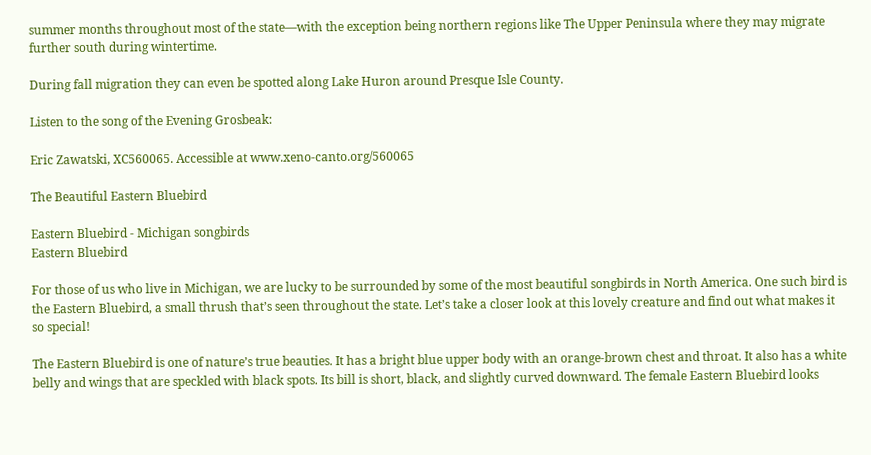summer months throughout most of the state—with the exception being northern regions like The Upper Peninsula where they may migrate further south during wintertime.

During fall migration they can even be spotted along Lake Huron around Presque Isle County.

Listen to the song of the Evening Grosbeak:

Eric Zawatski, XC560065. Accessible at www.xeno-canto.org/560065

The Beautiful Eastern Bluebird

Eastern Bluebird - Michigan songbirds
Eastern Bluebird

For those of us who live in Michigan, we are lucky to be surrounded by some of the most beautiful songbirds in North America. One such bird is the Eastern Bluebird, a small thrush that’s seen throughout the state. Let’s take a closer look at this lovely creature and find out what makes it so special!

The Eastern Bluebird is one of nature’s true beauties. It has a bright blue upper body with an orange-brown chest and throat. It also has a white belly and wings that are speckled with black spots. Its bill is short, black, and slightly curved downward. The female Eastern Bluebird looks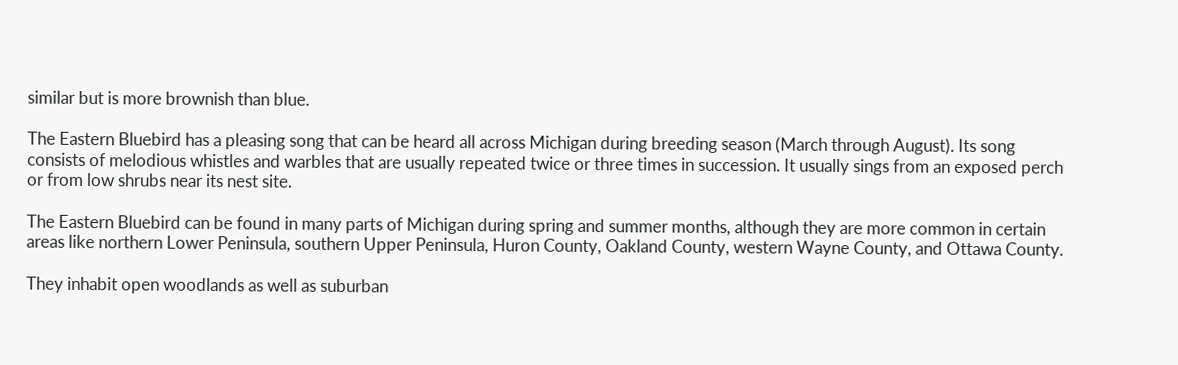similar but is more brownish than blue.

The Eastern Bluebird has a pleasing song that can be heard all across Michigan during breeding season (March through August). Its song consists of melodious whistles and warbles that are usually repeated twice or three times in succession. It usually sings from an exposed perch or from low shrubs near its nest site.

The Eastern Bluebird can be found in many parts of Michigan during spring and summer months, although they are more common in certain areas like northern Lower Peninsula, southern Upper Peninsula, Huron County, Oakland County, western Wayne County, and Ottawa County.

They inhabit open woodlands as well as suburban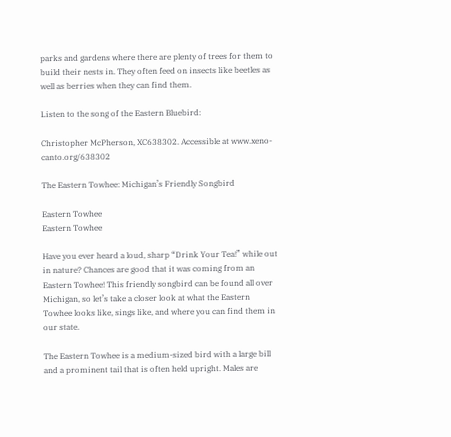parks and gardens where there are plenty of trees for them to build their nests in. They often feed on insects like beetles as well as berries when they can find them.

Listen to the song of the Eastern Bluebird:

Christopher McPherson, XC638302. Accessible at www.xeno-canto.org/638302

The Eastern Towhee: Michigan’s Friendly Songbird

Eastern Towhee
Eastern Towhee

Have you ever heard a loud, sharp “Drink Your Tea!” while out in nature? Chances are good that it was coming from an Eastern Towhee! This friendly songbird can be found all over Michigan, so let’s take a closer look at what the Eastern Towhee looks like, sings like, and where you can find them in our state.

The Eastern Towhee is a medium-sized bird with a large bill and a prominent tail that is often held upright. Males are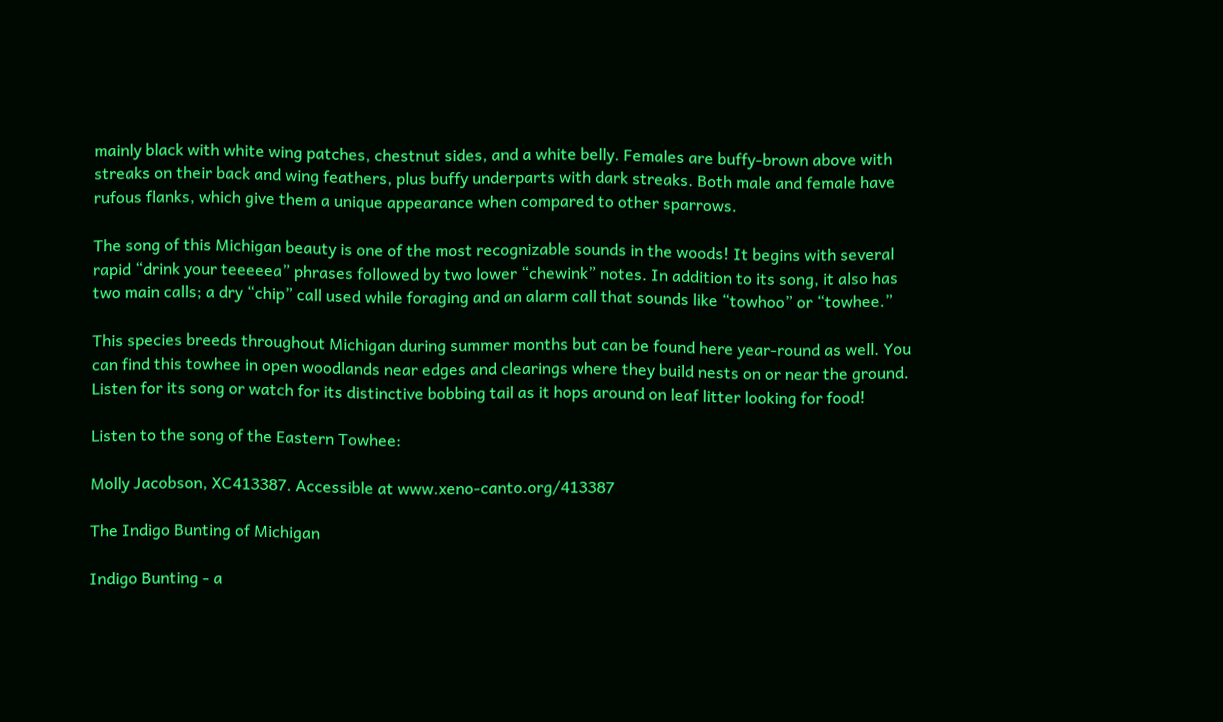mainly black with white wing patches, chestnut sides, and a white belly. Females are buffy-brown above with streaks on their back and wing feathers, plus buffy underparts with dark streaks. Both male and female have rufous flanks, which give them a unique appearance when compared to other sparrows.

The song of this Michigan beauty is one of the most recognizable sounds in the woods! It begins with several rapid “drink your teeeeea” phrases followed by two lower “chewink” notes. In addition to its song, it also has two main calls; a dry “chip” call used while foraging and an alarm call that sounds like “towhoo” or “towhee.”

This species breeds throughout Michigan during summer months but can be found here year-round as well. You can find this towhee in open woodlands near edges and clearings where they build nests on or near the ground. Listen for its song or watch for its distinctive bobbing tail as it hops around on leaf litter looking for food!

Listen to the song of the Eastern Towhee:

Molly Jacobson, XC413387. Accessible at www.xeno-canto.org/413387

The Indigo Bunting of Michigan

Indigo Bunting - a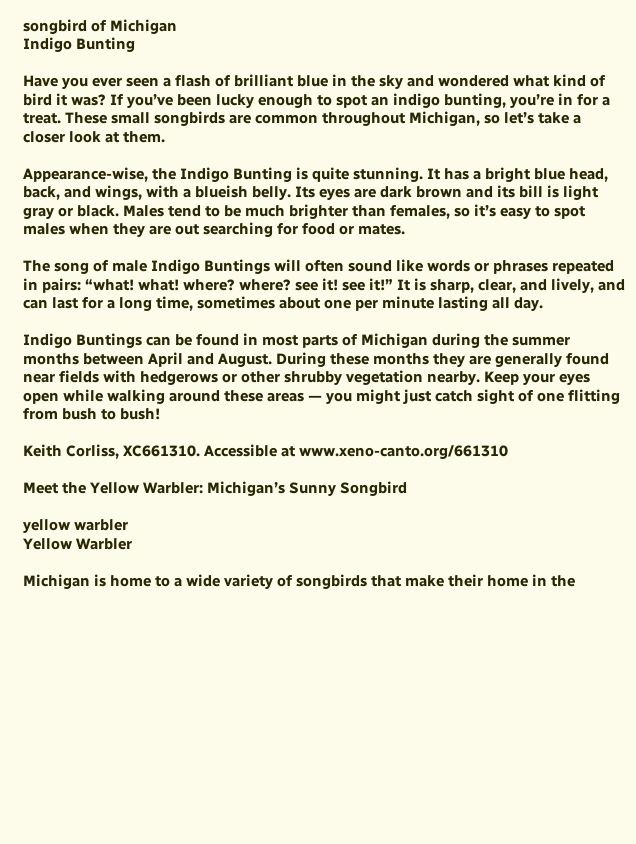songbird of Michigan
Indigo Bunting

Have you ever seen a flash of brilliant blue in the sky and wondered what kind of bird it was? If you’ve been lucky enough to spot an indigo bunting, you’re in for a treat. These small songbirds are common throughout Michigan, so let’s take a closer look at them.

Appearance-wise, the Indigo Bunting is quite stunning. It has a bright blue head, back, and wings, with a blueish belly. Its eyes are dark brown and its bill is light gray or black. Males tend to be much brighter than females, so it’s easy to spot males when they are out searching for food or mates.

The song of male Indigo Buntings will often sound like words or phrases repeated in pairs: “what! what! where? where? see it! see it!” It is sharp, clear, and lively, and can last for a long time, sometimes about one per minute lasting all day.

Indigo Buntings can be found in most parts of Michigan during the summer months between April and August. During these months they are generally found near fields with hedgerows or other shrubby vegetation nearby. Keep your eyes open while walking around these areas — you might just catch sight of one flitting from bush to bush!

Keith Corliss, XC661310. Accessible at www.xeno-canto.org/661310

Meet the Yellow Warbler: Michigan’s Sunny Songbird

yellow warbler
Yellow Warbler

Michigan is home to a wide variety of songbirds that make their home in the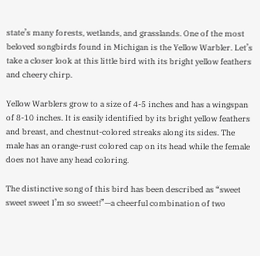state’s many forests, wetlands, and grasslands. One of the most beloved songbirds found in Michigan is the Yellow Warbler. Let’s take a closer look at this little bird with its bright yellow feathers and cheery chirp.

Yellow Warblers grow to a size of 4-5 inches and has a wingspan of 8-10 inches. It is easily identified by its bright yellow feathers and breast, and chestnut-colored streaks along its sides. The male has an orange-rust colored cap on its head while the female does not have any head coloring.

The distinctive song of this bird has been described as “sweet sweet sweet I’m so sweet!”—a cheerful combination of two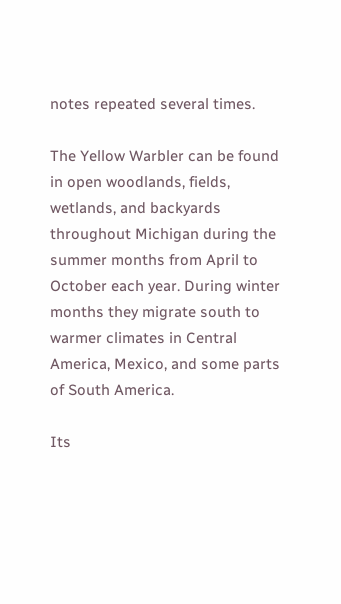notes repeated several times.

The Yellow Warbler can be found in open woodlands, fields, wetlands, and backyards throughout Michigan during the summer months from April to October each year. During winter months they migrate south to warmer climates in Central America, Mexico, and some parts of South America.

Its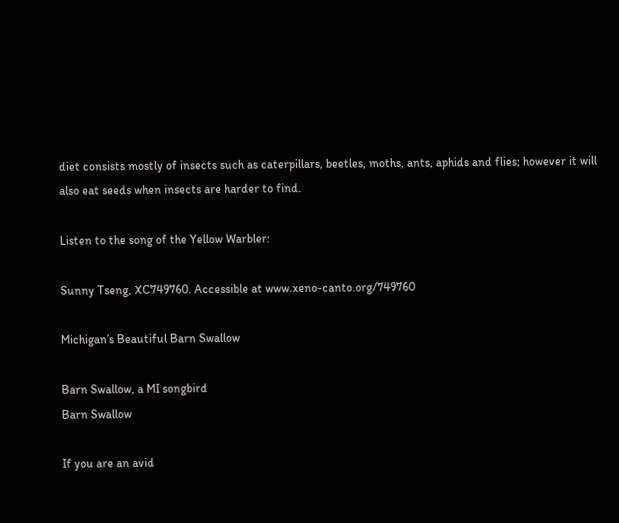diet consists mostly of insects such as caterpillars, beetles, moths, ants, aphids and flies; however it will also eat seeds when insects are harder to find.

Listen to the song of the Yellow Warbler:

Sunny Tseng, XC749760. Accessible at www.xeno-canto.org/749760

Michigan’s Beautiful Barn Swallow

Barn Swallow, a MI songbird
Barn Swallow

If you are an avid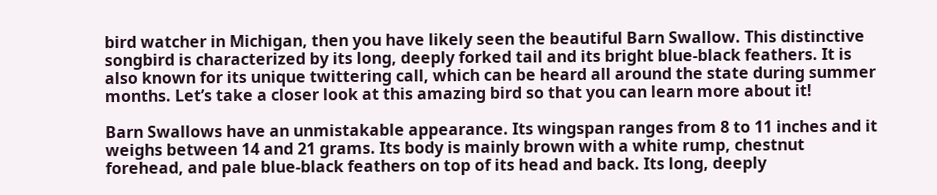bird watcher in Michigan, then you have likely seen the beautiful Barn Swallow. This distinctive songbird is characterized by its long, deeply forked tail and its bright blue-black feathers. It is also known for its unique twittering call, which can be heard all around the state during summer months. Let’s take a closer look at this amazing bird so that you can learn more about it!

Barn Swallows have an unmistakable appearance. Its wingspan ranges from 8 to 11 inches and it weighs between 14 and 21 grams. Its body is mainly brown with a white rump, chestnut forehead, and pale blue-black feathers on top of its head and back. Its long, deeply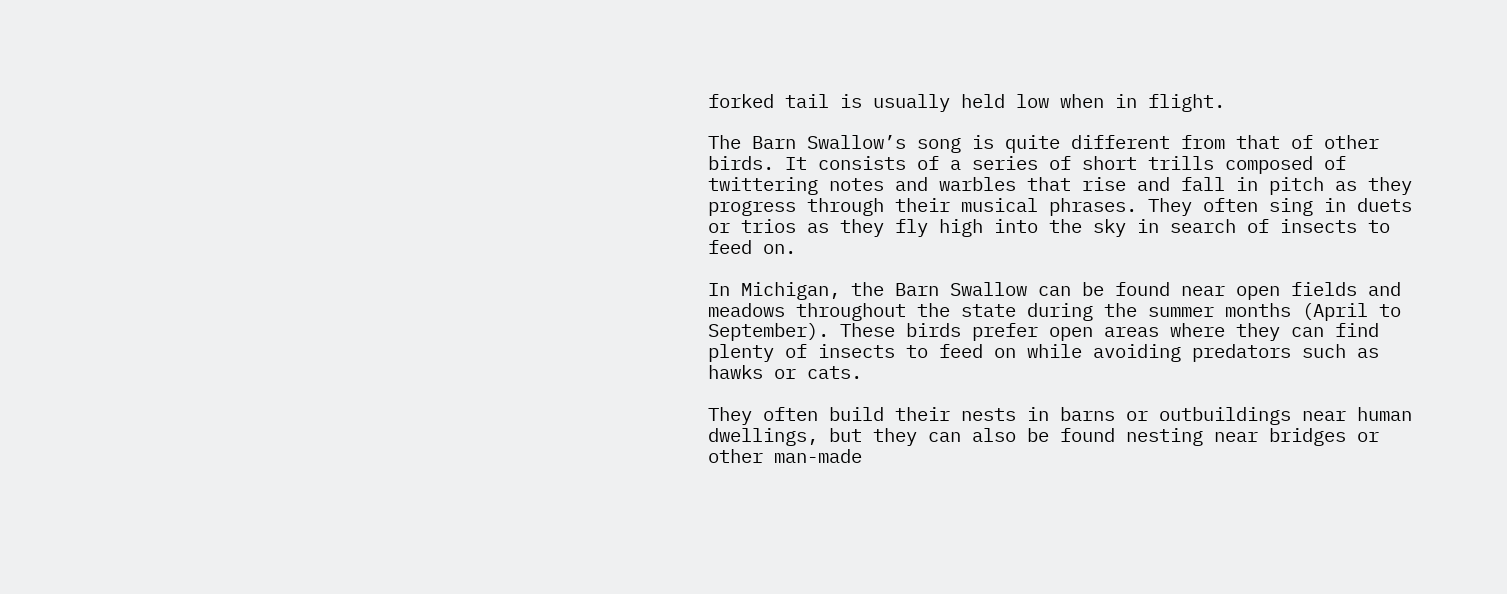forked tail is usually held low when in flight.

The Barn Swallow’s song is quite different from that of other birds. It consists of a series of short trills composed of twittering notes and warbles that rise and fall in pitch as they progress through their musical phrases. They often sing in duets or trios as they fly high into the sky in search of insects to feed on.

In Michigan, the Barn Swallow can be found near open fields and meadows throughout the state during the summer months (April to September). These birds prefer open areas where they can find plenty of insects to feed on while avoiding predators such as hawks or cats.

They often build their nests in barns or outbuildings near human dwellings, but they can also be found nesting near bridges or other man-made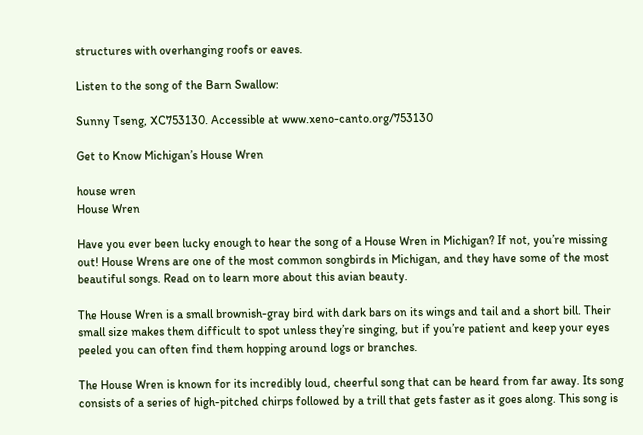structures with overhanging roofs or eaves.

Listen to the song of the Barn Swallow:

Sunny Tseng, XC753130. Accessible at www.xeno-canto.org/753130

Get to Know Michigan’s House Wren

house wren
House Wren

Have you ever been lucky enough to hear the song of a House Wren in Michigan? If not, you’re missing out! House Wrens are one of the most common songbirds in Michigan, and they have some of the most beautiful songs. Read on to learn more about this avian beauty.

The House Wren is a small brownish-gray bird with dark bars on its wings and tail and a short bill. Their small size makes them difficult to spot unless they’re singing, but if you’re patient and keep your eyes peeled you can often find them hopping around logs or branches.

The House Wren is known for its incredibly loud, cheerful song that can be heard from far away. Its song consists of a series of high-pitched chirps followed by a trill that gets faster as it goes along. This song is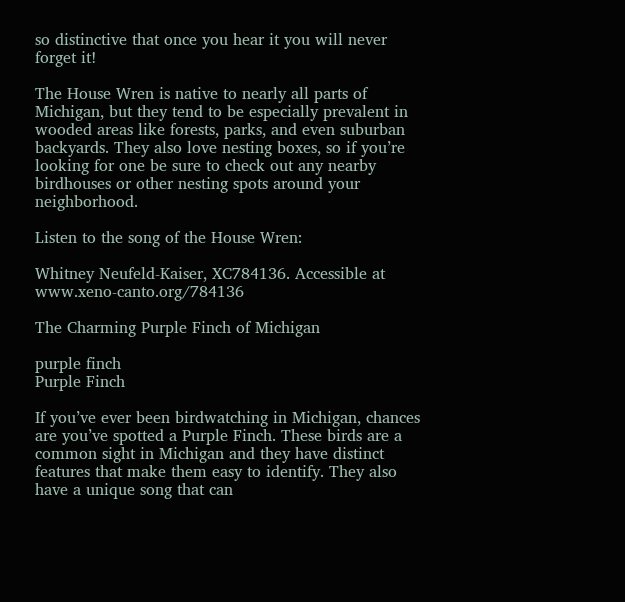so distinctive that once you hear it you will never forget it!

The House Wren is native to nearly all parts of Michigan, but they tend to be especially prevalent in wooded areas like forests, parks, and even suburban backyards. They also love nesting boxes, so if you’re looking for one be sure to check out any nearby birdhouses or other nesting spots around your neighborhood.

Listen to the song of the House Wren:

Whitney Neufeld-Kaiser, XC784136. Accessible at www.xeno-canto.org/784136

The Charming Purple Finch of Michigan

purple finch
Purple Finch

If you’ve ever been birdwatching in Michigan, chances are you’ve spotted a Purple Finch. These birds are a common sight in Michigan and they have distinct features that make them easy to identify. They also have a unique song that can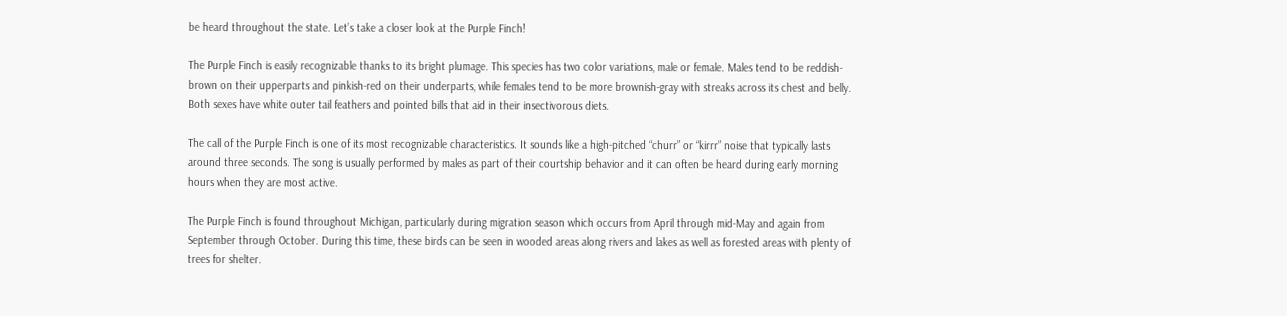be heard throughout the state. Let’s take a closer look at the Purple Finch!

The Purple Finch is easily recognizable thanks to its bright plumage. This species has two color variations, male or female. Males tend to be reddish-brown on their upperparts and pinkish-red on their underparts, while females tend to be more brownish-gray with streaks across its chest and belly. Both sexes have white outer tail feathers and pointed bills that aid in their insectivorous diets.

The call of the Purple Finch is one of its most recognizable characteristics. It sounds like a high-pitched “churr” or “kirrr” noise that typically lasts around three seconds. The song is usually performed by males as part of their courtship behavior and it can often be heard during early morning hours when they are most active.

The Purple Finch is found throughout Michigan, particularly during migration season which occurs from April through mid-May and again from September through October. During this time, these birds can be seen in wooded areas along rivers and lakes as well as forested areas with plenty of trees for shelter.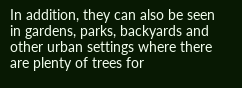In addition, they can also be seen in gardens, parks, backyards and other urban settings where there are plenty of trees for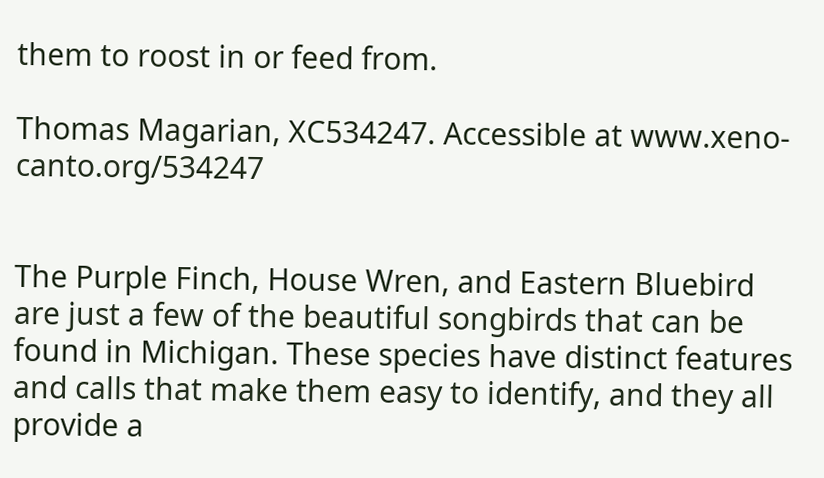them to roost in or feed from.

Thomas Magarian, XC534247. Accessible at www.xeno-canto.org/534247


The Purple Finch, House Wren, and Eastern Bluebird are just a few of the beautiful songbirds that can be found in Michigan. These species have distinct features and calls that make them easy to identify, and they all provide a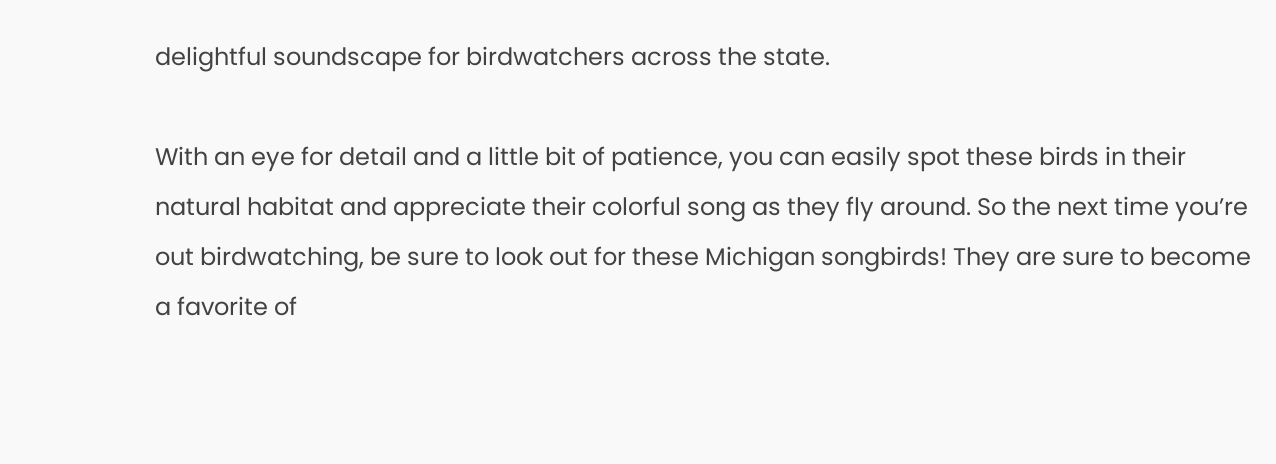delightful soundscape for birdwatchers across the state.

With an eye for detail and a little bit of patience, you can easily spot these birds in their natural habitat and appreciate their colorful song as they fly around. So the next time you’re out birdwatching, be sure to look out for these Michigan songbirds! They are sure to become a favorite of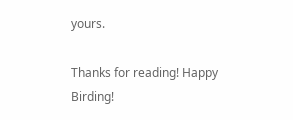yours.

Thanks for reading! Happy Birding!